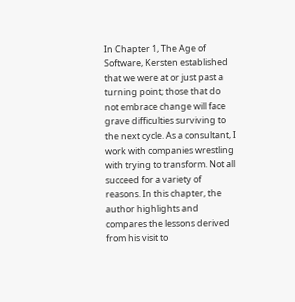In Chapter 1, The Age of Software, Kersten established that we were at or just past a turning point; those that do not embrace change will face grave difficulties surviving to the next cycle. As a consultant, I work with companies wrestling with trying to transform. Not all succeed for a variety of reasons. In this chapter, the author highlights and compares the lessons derived from his visit to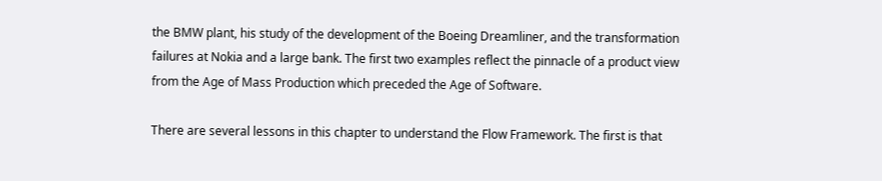the BMW plant, his study of the development of the Boeing Dreamliner, and the transformation failures at Nokia and a large bank. The first two examples reflect the pinnacle of a product view from the Age of Mass Production which preceded the Age of Software.

There are several lessons in this chapter to understand the Flow Framework. The first is that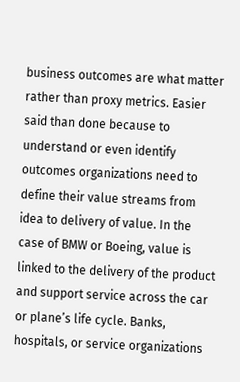business outcomes are what matter rather than proxy metrics. Easier said than done because to understand or even identify outcomes organizations need to define their value streams from idea to delivery of value. In the case of BMW or Boeing, value is linked to the delivery of the product and support service across the car or plane’s life cycle. Banks, hospitals, or service organizations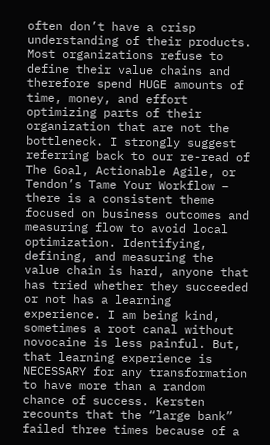often don’t have a crisp understanding of their products. Most organizations refuse to define their value chains and therefore spend HUGE amounts of time, money, and effort optimizing parts of their organization that are not the bottleneck. I strongly suggest referring back to our re-read of The Goal, Actionable Agile, or Tendon’s Tame Your Workflow – there is a consistent theme focused on business outcomes and measuring flow to avoid local optimization. Identifying, defining, and measuring the value chain is hard, anyone that has tried whether they succeeded or not has a learning experience. I am being kind, sometimes a root canal without novocaine is less painful. But, that learning experience is NECESSARY for any transformation to have more than a random chance of success. Kersten recounts that the “large bank” failed three times because of a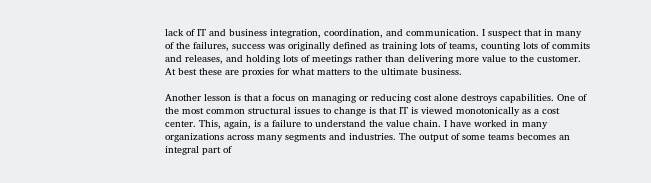lack of IT and business integration, coordination, and communication. I suspect that in many of the failures, success was originally defined as training lots of teams, counting lots of commits and releases, and holding lots of meetings rather than delivering more value to the customer. At best these are proxies for what matters to the ultimate business.

Another lesson is that a focus on managing or reducing cost alone destroys capabilities. One of the most common structural issues to change is that IT is viewed monotonically as a cost center. This, again, is a failure to understand the value chain. I have worked in many organizations across many segments and industries. The output of some teams becomes an integral part of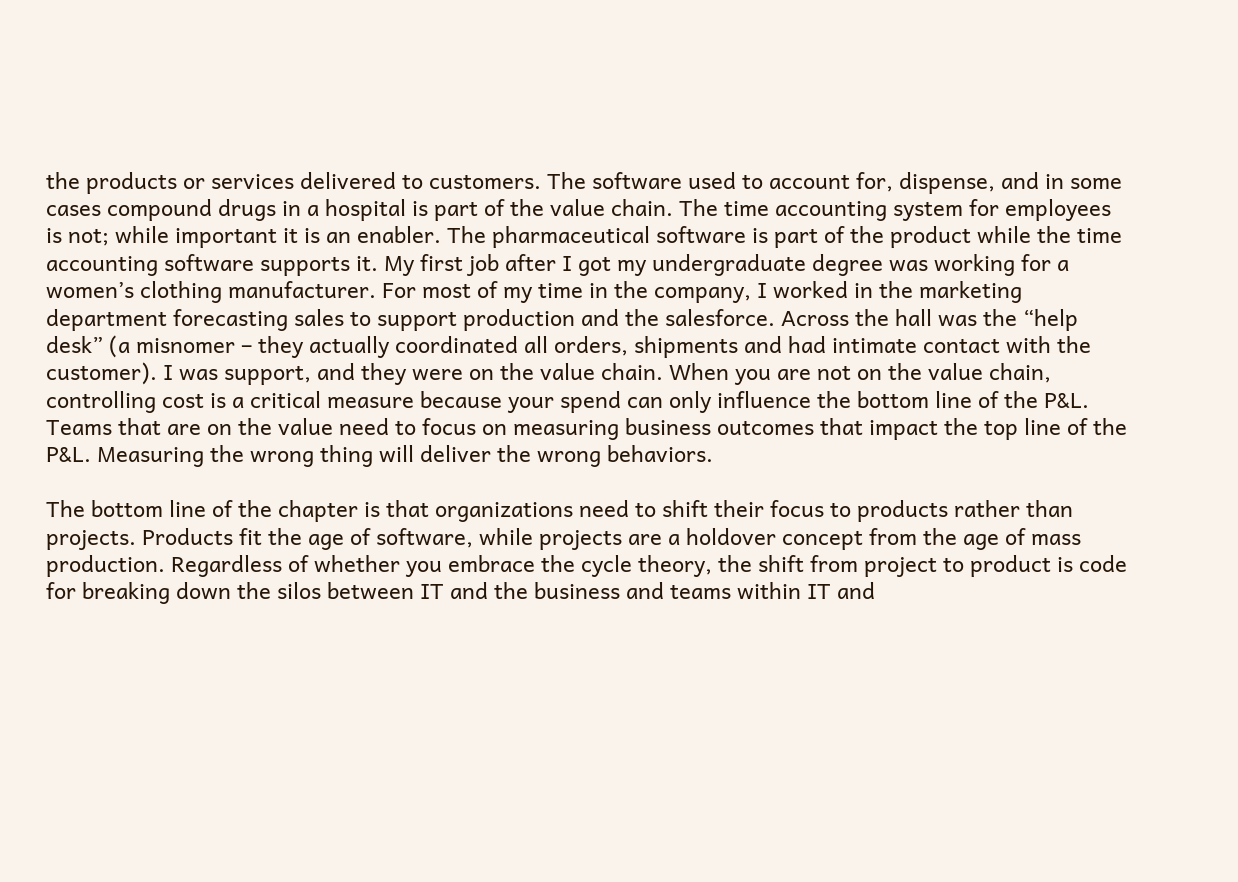the products or services delivered to customers. The software used to account for, dispense, and in some cases compound drugs in a hospital is part of the value chain. The time accounting system for employees is not; while important it is an enabler. The pharmaceutical software is part of the product while the time accounting software supports it. My first job after I got my undergraduate degree was working for a women’s clothing manufacturer. For most of my time in the company, I worked in the marketing department forecasting sales to support production and the salesforce. Across the hall was the “help desk” (a misnomer – they actually coordinated all orders, shipments and had intimate contact with the customer). I was support, and they were on the value chain. When you are not on the value chain, controlling cost is a critical measure because your spend can only influence the bottom line of the P&L. Teams that are on the value need to focus on measuring business outcomes that impact the top line of the P&L. Measuring the wrong thing will deliver the wrong behaviors.

The bottom line of the chapter is that organizations need to shift their focus to products rather than projects. Products fit the age of software, while projects are a holdover concept from the age of mass production. Regardless of whether you embrace the cycle theory, the shift from project to product is code for breaking down the silos between IT and the business and teams within IT and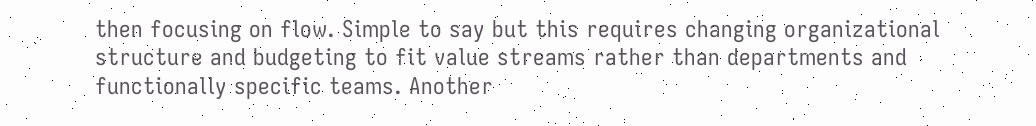then focusing on flow. Simple to say but this requires changing organizational structure and budgeting to fit value streams rather than departments and functionally specific teams. Another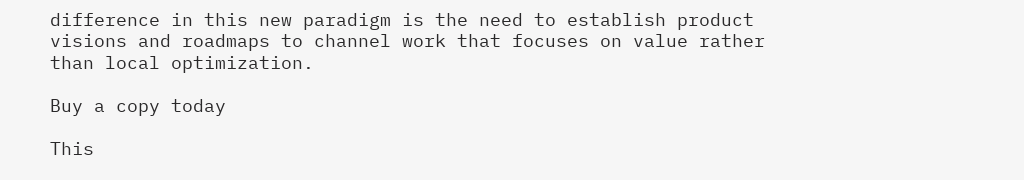difference in this new paradigm is the need to establish product visions and roadmaps to channel work that focuses on value rather than local optimization.

Buy a copy today

This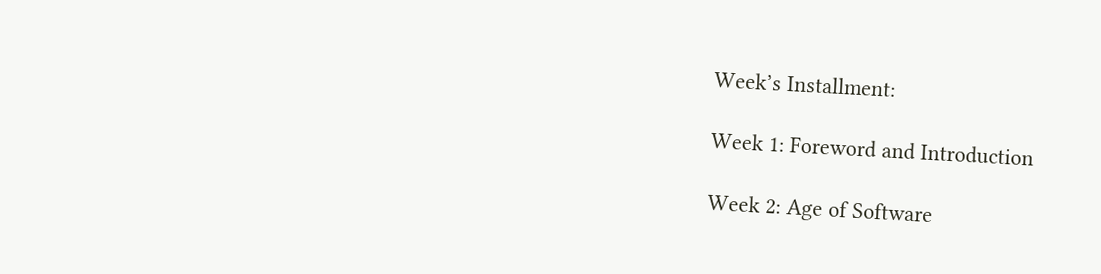Week’s Installment:

Week 1: Foreword and Introduction

Week 2: Age of Software